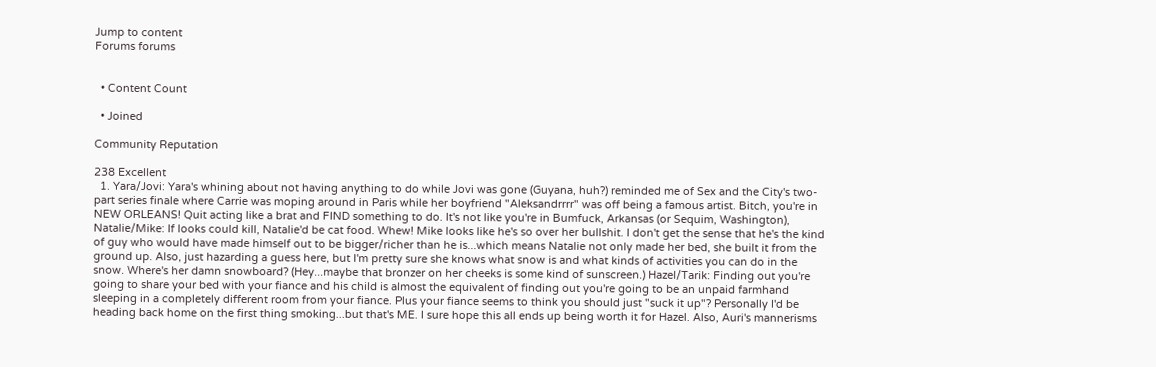Jump to content
Forums forums


  • Content Count

  • Joined

Community Reputation

238 Excellent
  1. Yara/Jovi: Yara's whining about not having anything to do while Jovi was gone (Guyana, huh?) reminded me of Sex and the City's two-part series finale where Carrie was moping around in Paris while her boyfriend "Aleksandrrrr" was off being a famous artist. Bitch, you're in NEW ORLEANS! Quit acting like a brat and FIND something to do. It's not like you're in Bumfuck, Arkansas (or Sequim, Washington), Natalie/Mike: If looks could kill, Natalie'd be cat food. Whew! Mike looks like he's so over her bullshit. I don't get the sense that he's the kind of guy who would have made himself out to be bigger/richer than he is...which means Natalie not only made her bed, she built it from the ground up. Also, just hazarding a guess here, but I'm pretty sure she knows what snow is and what kinds of activities you can do in the snow. Where's her damn snowboard? (Hey...maybe that bronzer on her cheeks is some kind of sunscreen.) Hazel/Tarik: Finding out you're going to share your bed with your fiance and his child is almost the equivalent of finding out you're going to be an unpaid farmhand sleeping in a completely different room from your fiance. Plus your fiance seems to think you should just "suck it up"? Personally I'd be heading back home on the first thing smoking...but that's ME. I sure hope this all ends up being worth it for Hazel. Also, Auri's mannerisms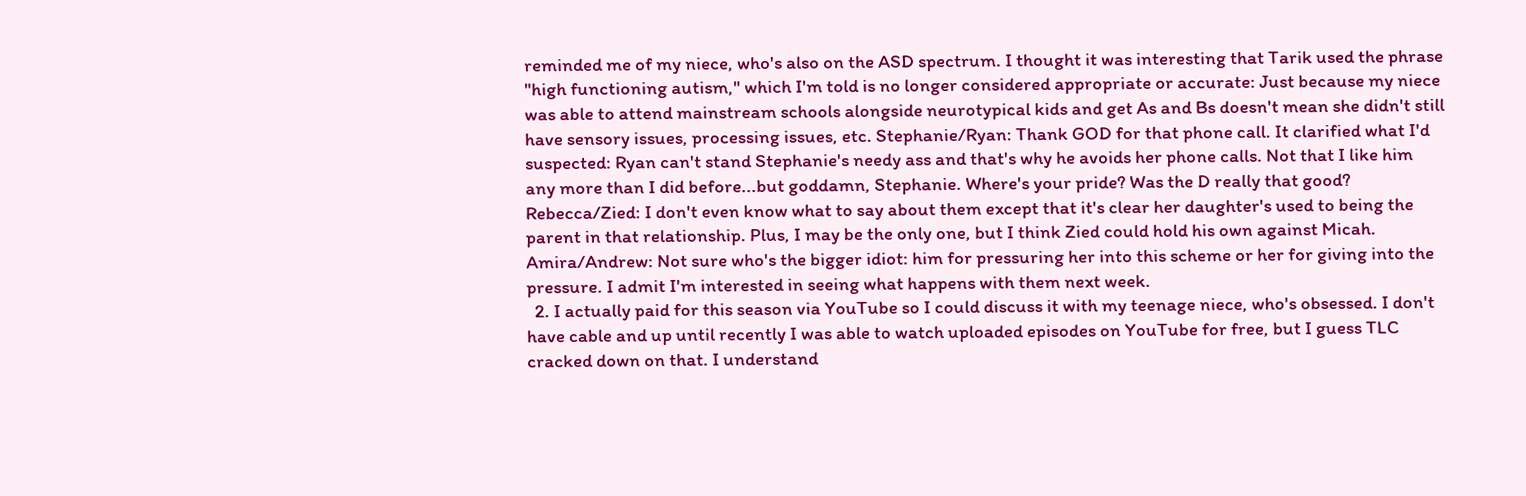reminded me of my niece, who's also on the ASD spectrum. I thought it was interesting that Tarik used the phrase "high functioning autism," which I'm told is no longer considered appropriate or accurate: Just because my niece was able to attend mainstream schools alongside neurotypical kids and get As and Bs doesn't mean she didn't still have sensory issues, processing issues, etc. Stephanie/Ryan: Thank GOD for that phone call. It clarified what I'd suspected: Ryan can't stand Stephanie's needy ass and that's why he avoids her phone calls. Not that I like him any more than I did before...but goddamn, Stephanie. Where's your pride? Was the D really that good? Rebecca/Zied: I don't even know what to say about them except that it's clear her daughter's used to being the parent in that relationship. Plus, I may be the only one, but I think Zied could hold his own against Micah. Amira/Andrew: Not sure who's the bigger idiot: him for pressuring her into this scheme or her for giving into the pressure. I admit I'm interested in seeing what happens with them next week.
  2. I actually paid for this season via YouTube so I could discuss it with my teenage niece, who's obsessed. I don't have cable and up until recently I was able to watch uploaded episodes on YouTube for free, but I guess TLC cracked down on that. I understand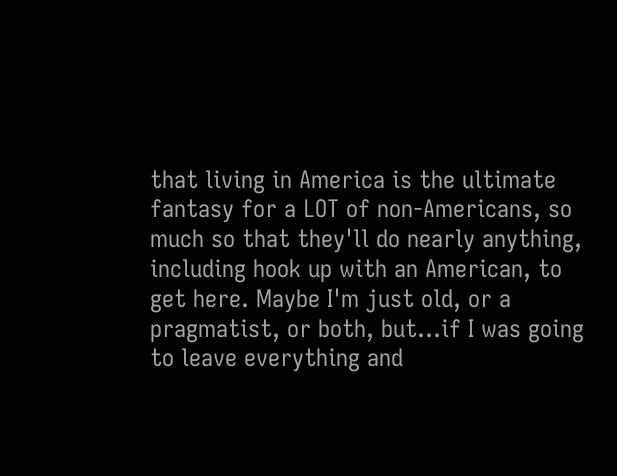that living in America is the ultimate fantasy for a LOT of non-Americans, so much so that they'll do nearly anything, including hook up with an American, to get here. Maybe I'm just old, or a pragmatist, or both, but...if I was going to leave everything and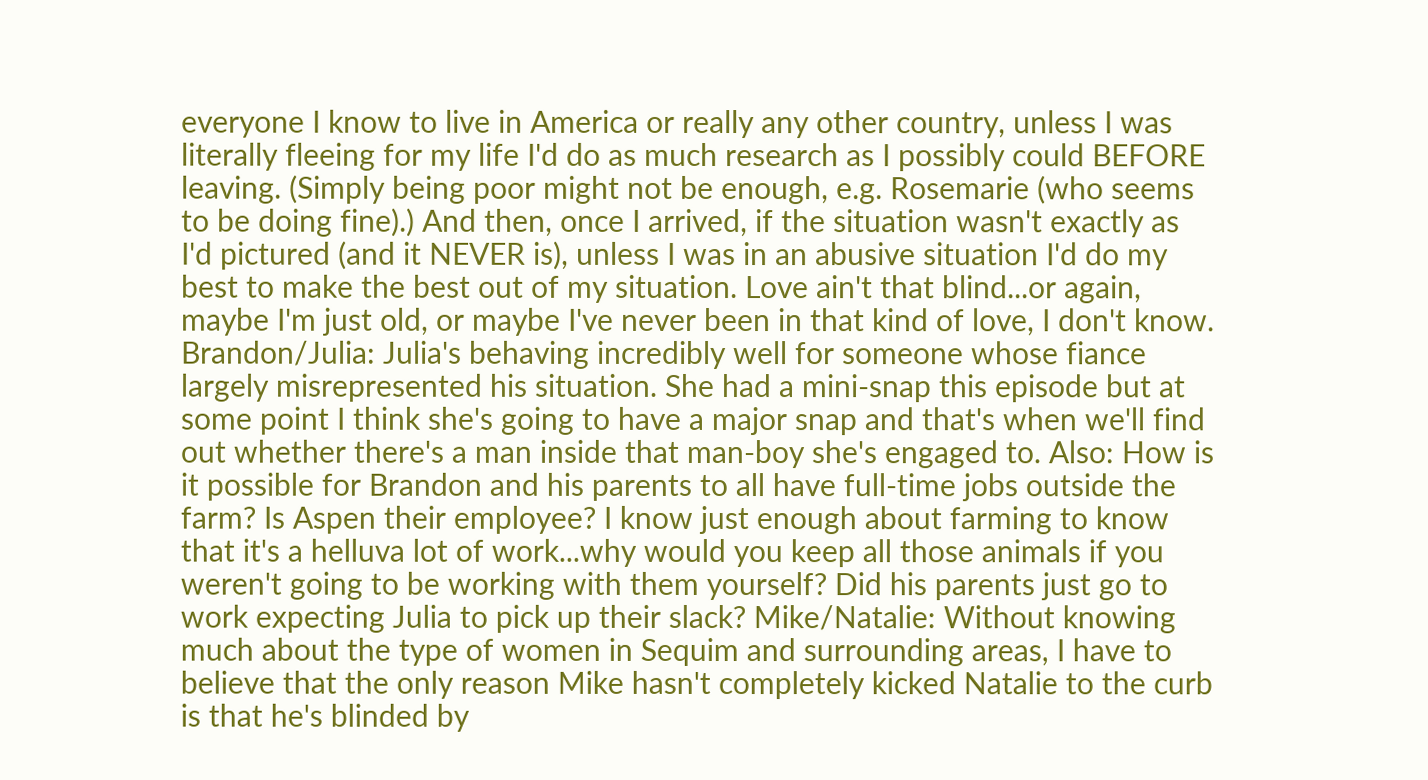everyone I know to live in America or really any other country, unless I was literally fleeing for my life I'd do as much research as I possibly could BEFORE leaving. (Simply being poor might not be enough, e.g. Rosemarie (who seems to be doing fine).) And then, once I arrived, if the situation wasn't exactly as I'd pictured (and it NEVER is), unless I was in an abusive situation I'd do my best to make the best out of my situation. Love ain't that blind...or again, maybe I'm just old, or maybe I've never been in that kind of love, I don't know. Brandon/Julia: Julia's behaving incredibly well for someone whose fiance largely misrepresented his situation. She had a mini-snap this episode but at some point I think she's going to have a major snap and that's when we'll find out whether there's a man inside that man-boy she's engaged to. Also: How is it possible for Brandon and his parents to all have full-time jobs outside the farm? Is Aspen their employee? I know just enough about farming to know that it's a helluva lot of work...why would you keep all those animals if you weren't going to be working with them yourself? Did his parents just go to work expecting Julia to pick up their slack? Mike/Natalie: Without knowing much about the type of women in Sequim and surrounding areas, I have to believe that the only reason Mike hasn't completely kicked Natalie to the curb is that he's blinded by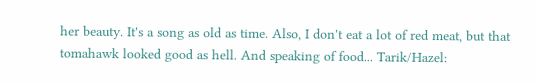her beauty. It's a song as old as time. Also, I don't eat a lot of red meat, but that tomahawk looked good as hell. And speaking of food... Tarik/Hazel: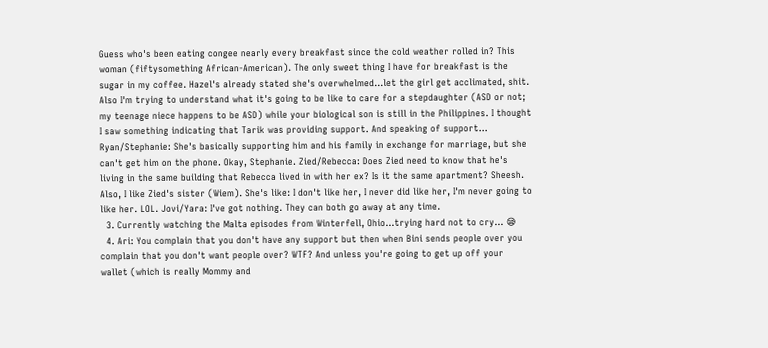Guess who's been eating congee nearly every breakfast since the cold weather rolled in? This woman (fiftysomething African-American). The only sweet thing I have for breakfast is the sugar in my coffee. Hazel's already stated she's overwhelmed...let the girl get acclimated, shit. Also I'm trying to understand what it's going to be like to care for a stepdaughter (ASD or not; my teenage niece happens to be ASD) while your biological son is still in the Philippines. I thought I saw something indicating that Tarik was providing support. And speaking of support... Ryan/Stephanie: She's basically supporting him and his family in exchange for marriage, but she can't get him on the phone. Okay, Stephanie. Zied/Rebecca: Does Zied need to know that he's living in the same building that Rebecca lived in with her ex? Is it the same apartment? Sheesh. Also, I like Zied's sister (Wiem). She's like: I don't like her, I never did like her, I'm never going to like her. LOL. Jovi/Yara: I've got nothing. They can both go away at any time.
  3. Currently watching the Malta episodes from Winterfell, Ohio...trying hard not to cry... 😪
  4. Ari: You complain that you don't have any support but then when Bini sends people over you complain that you don't want people over? WTF? And unless you're going to get up off your wallet (which is really Mommy and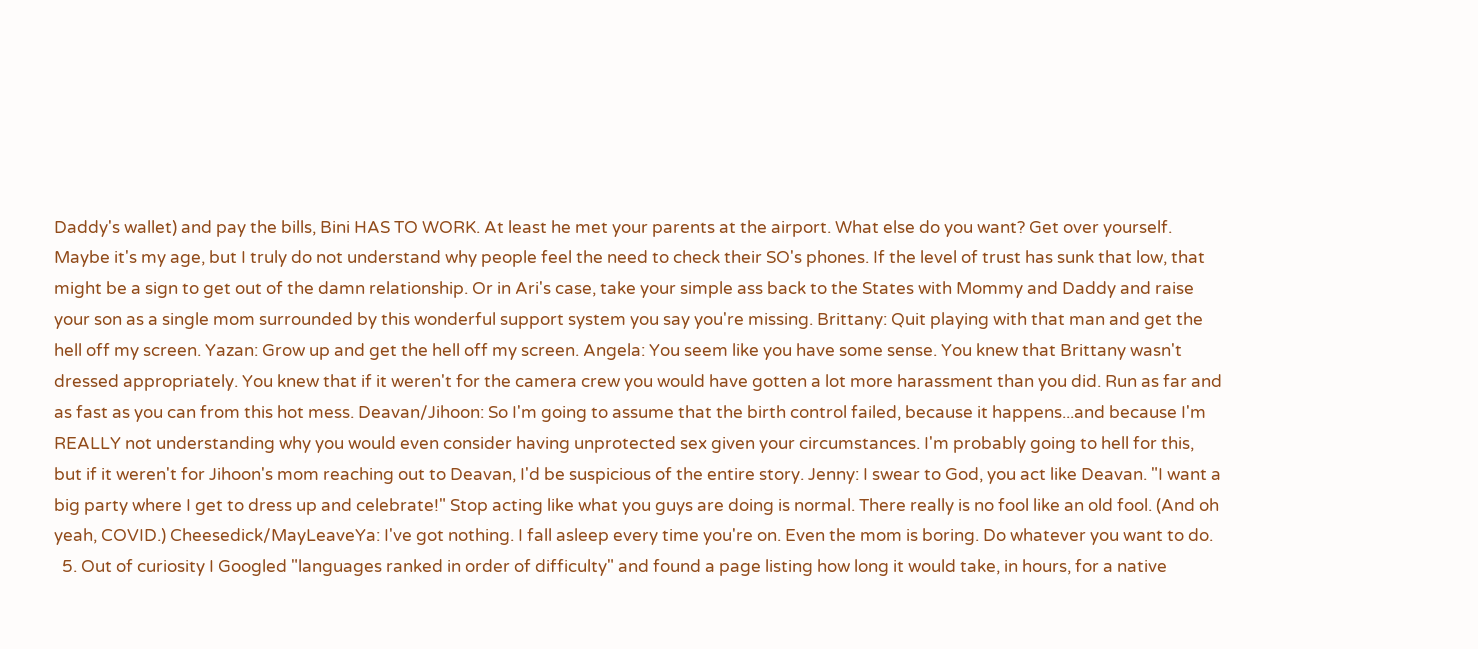Daddy's wallet) and pay the bills, Bini HAS TO WORK. At least he met your parents at the airport. What else do you want? Get over yourself. Maybe it's my age, but I truly do not understand why people feel the need to check their SO's phones. If the level of trust has sunk that low, that might be a sign to get out of the damn relationship. Or in Ari's case, take your simple ass back to the States with Mommy and Daddy and raise your son as a single mom surrounded by this wonderful support system you say you're missing. Brittany: Quit playing with that man and get the hell off my screen. Yazan: Grow up and get the hell off my screen. Angela: You seem like you have some sense. You knew that Brittany wasn't dressed appropriately. You knew that if it weren't for the camera crew you would have gotten a lot more harassment than you did. Run as far and as fast as you can from this hot mess. Deavan/Jihoon: So I'm going to assume that the birth control failed, because it happens...and because I'm REALLY not understanding why you would even consider having unprotected sex given your circumstances. I'm probably going to hell for this, but if it weren't for Jihoon's mom reaching out to Deavan, I'd be suspicious of the entire story. Jenny: I swear to God, you act like Deavan. "I want a big party where I get to dress up and celebrate!" Stop acting like what you guys are doing is normal. There really is no fool like an old fool. (And oh yeah, COVID.) Cheesedick/MayLeaveYa: I've got nothing. I fall asleep every time you're on. Even the mom is boring. Do whatever you want to do.
  5. Out of curiosity I Googled "languages ranked in order of difficulty" and found a page listing how long it would take, in hours, for a native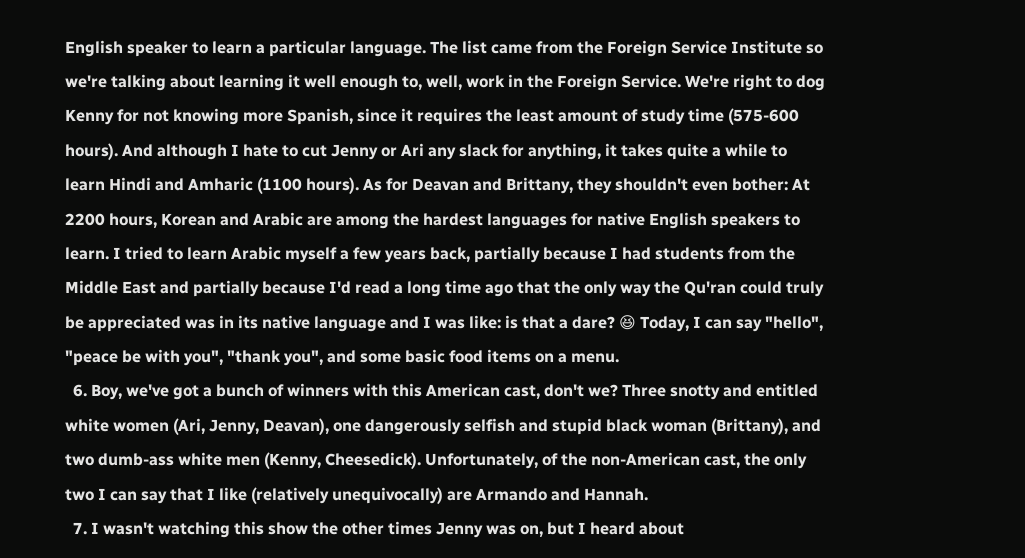English speaker to learn a particular language. The list came from the Foreign Service Institute so we're talking about learning it well enough to, well, work in the Foreign Service. We're right to dog Kenny for not knowing more Spanish, since it requires the least amount of study time (575-600 hours). And although I hate to cut Jenny or Ari any slack for anything, it takes quite a while to learn Hindi and Amharic (1100 hours). As for Deavan and Brittany, they shouldn't even bother: At 2200 hours, Korean and Arabic are among the hardest languages for native English speakers to learn. I tried to learn Arabic myself a few years back, partially because I had students from the Middle East and partially because I'd read a long time ago that the only way the Qu'ran could truly be appreciated was in its native language and I was like: is that a dare? 😆 Today, I can say "hello", "peace be with you", "thank you", and some basic food items on a menu.
  6. Boy, we've got a bunch of winners with this American cast, don't we? Three snotty and entitled white women (Ari, Jenny, Deavan), one dangerously selfish and stupid black woman (Brittany), and two dumb-ass white men (Kenny, Cheesedick). Unfortunately, of the non-American cast, the only two I can say that I like (relatively unequivocally) are Armando and Hannah.
  7. I wasn't watching this show the other times Jenny was on, but I heard about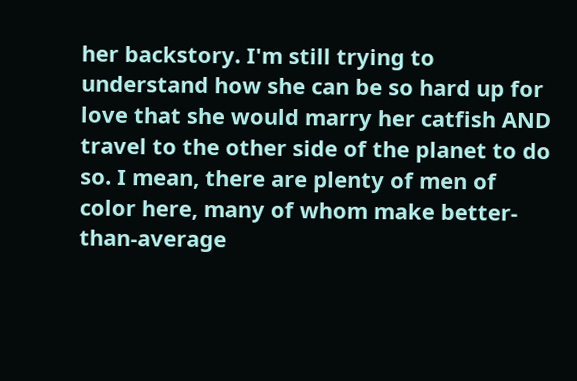her backstory. I'm still trying to understand how she can be so hard up for love that she would marry her catfish AND travel to the other side of the planet to do so. I mean, there are plenty of men of color here, many of whom make better-than-average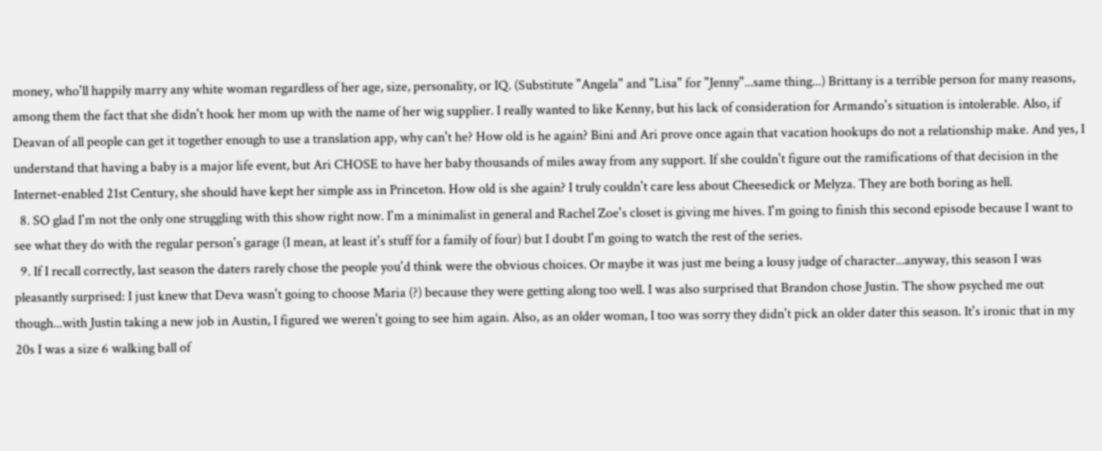money, who'll happily marry any white woman regardless of her age, size, personality, or IQ. (Substitute "Angela" and "Lisa" for "Jenny"...same thing...) Brittany is a terrible person for many reasons, among them the fact that she didn't hook her mom up with the name of her wig supplier. I really wanted to like Kenny, but his lack of consideration for Armando's situation is intolerable. Also, if Deavan of all people can get it together enough to use a translation app, why can't he? How old is he again? Bini and Ari prove once again that vacation hookups do not a relationship make. And yes, I understand that having a baby is a major life event, but Ari CHOSE to have her baby thousands of miles away from any support. If she couldn't figure out the ramifications of that decision in the Internet-enabled 21st Century, she should have kept her simple ass in Princeton. How old is she again? I truly couldn't care less about Cheesedick or Melyza. They are both boring as hell.
  8. SO glad I'm not the only one struggling with this show right now. I'm a minimalist in general and Rachel Zoe's closet is giving me hives. I'm going to finish this second episode because I want to see what they do with the regular person's garage (I mean, at least it's stuff for a family of four) but I doubt I'm going to watch the rest of the series.
  9. If I recall correctly, last season the daters rarely chose the people you'd think were the obvious choices. Or maybe it was just me being a lousy judge of character...anyway, this season I was pleasantly surprised: I just knew that Deva wasn't going to choose Maria (?) because they were getting along too well. I was also surprised that Brandon chose Justin. The show psyched me out though...with Justin taking a new job in Austin, I figured we weren't going to see him again. Also, as an older woman, I too was sorry they didn't pick an older dater this season. It's ironic that in my 20s I was a size 6 walking ball of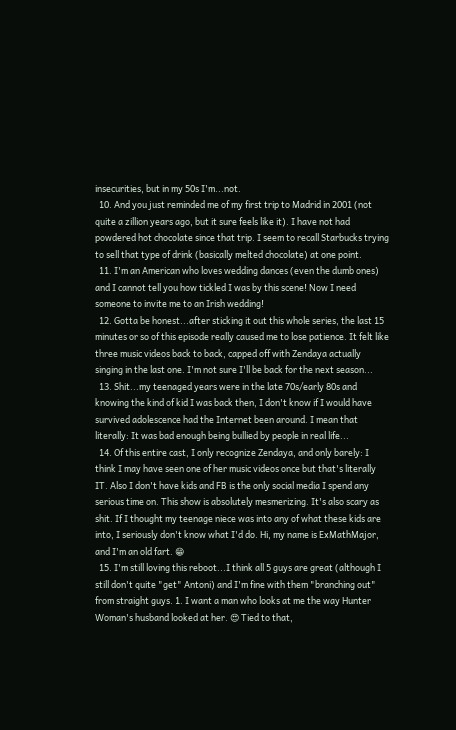insecurities, but in my 50s I'm...not.
  10. And you just reminded me of my first trip to Madrid in 2001 (not quite a zillion years ago, but it sure feels like it). I have not had powdered hot chocolate since that trip. I seem to recall Starbucks trying to sell that type of drink (basically melted chocolate) at one point.
  11. I'm an American who loves wedding dances (even the dumb ones) and I cannot tell you how tickled I was by this scene! Now I need someone to invite me to an Irish wedding!
  12. Gotta be honest...after sticking it out this whole series, the last 15 minutes or so of this episode really caused me to lose patience. It felt like three music videos back to back, capped off with Zendaya actually singing in the last one. I'm not sure I'll be back for the next season...
  13. Shit...my teenaged years were in the late 70s/early 80s and knowing the kind of kid I was back then, I don't know if I would have survived adolescence had the Internet been around. I mean that literally: It was bad enough being bullied by people in real life...
  14. Of this entire cast, I only recognize Zendaya, and only barely: I think I may have seen one of her music videos once but that's literally IT. Also I don't have kids and FB is the only social media I spend any serious time on. This show is absolutely mesmerizing. It's also scary as shit. If I thought my teenage niece was into any of what these kids are into, I seriously don't know what I'd do. Hi, my name is ExMathMajor, and I'm an old fart. 😁
  15. I'm still loving this reboot...I think all 5 guys are great (although I still don't quite "get" Antoni) and I'm fine with them "branching out" from straight guys. 1. I want a man who looks at me the way Hunter Woman's husband looked at her. 😍 Tied to that,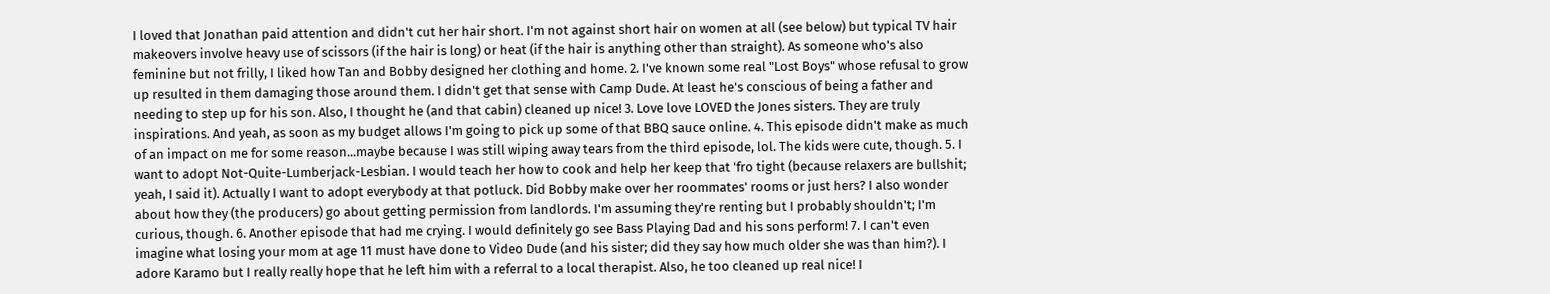I loved that Jonathan paid attention and didn't cut her hair short. I'm not against short hair on women at all (see below) but typical TV hair makeovers involve heavy use of scissors (if the hair is long) or heat (if the hair is anything other than straight). As someone who's also feminine but not frilly, I liked how Tan and Bobby designed her clothing and home. 2. I've known some real "Lost Boys" whose refusal to grow up resulted in them damaging those around them. I didn't get that sense with Camp Dude. At least he's conscious of being a father and needing to step up for his son. Also, I thought he (and that cabin) cleaned up nice! 3. Love love LOVED the Jones sisters. They are truly inspirations. And yeah, as soon as my budget allows I'm going to pick up some of that BBQ sauce online. 4. This episode didn't make as much of an impact on me for some reason...maybe because I was still wiping away tears from the third episode, lol. The kids were cute, though. 5. I want to adopt Not-Quite-Lumberjack-Lesbian. I would teach her how to cook and help her keep that 'fro tight (because relaxers are bullshit; yeah, I said it). Actually I want to adopt everybody at that potluck. Did Bobby make over her roommates' rooms or just hers? I also wonder about how they (the producers) go about getting permission from landlords. I'm assuming they're renting but I probably shouldn't; I'm curious, though. 6. Another episode that had me crying. I would definitely go see Bass Playing Dad and his sons perform! 7. I can't even imagine what losing your mom at age 11 must have done to Video Dude (and his sister; did they say how much older she was than him?). I adore Karamo but I really really hope that he left him with a referral to a local therapist. Also, he too cleaned up real nice! I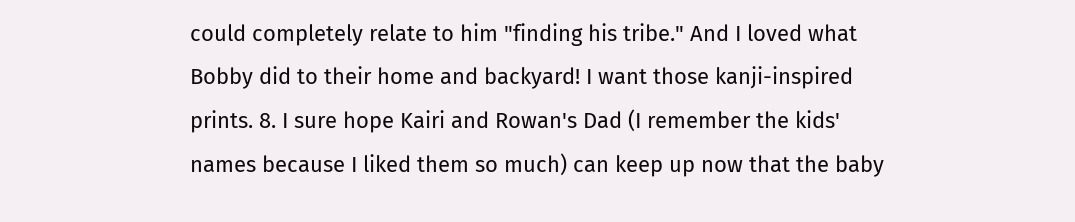could completely relate to him "finding his tribe." And I loved what Bobby did to their home and backyard! I want those kanji-inspired prints. 8. I sure hope Kairi and Rowan's Dad (I remember the kids' names because I liked them so much) can keep up now that the baby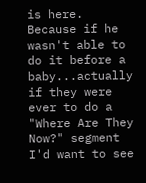is here. Because if he wasn't able to do it before a baby...actually if they were ever to do a "Where Are They Now?" segment I'd want to see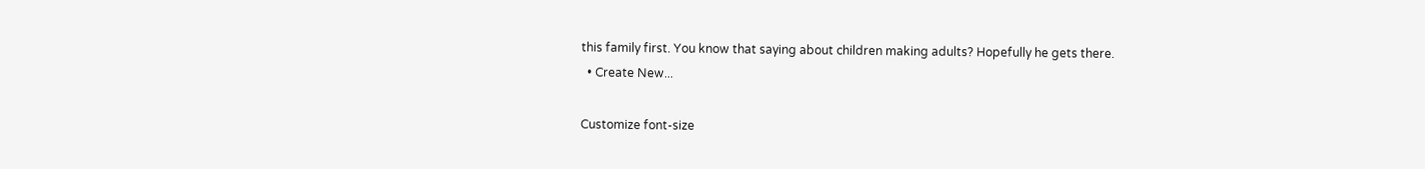this family first. You know that saying about children making adults? Hopefully he gets there.
  • Create New...

Customize font-size